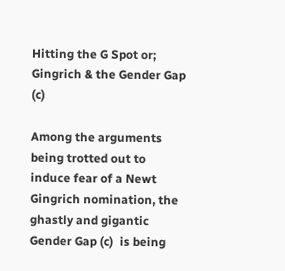Hitting the G Spot or; Gingrich & the Gender Gap (c)

Among the arguments being trotted out to induce fear of a Newt Gingrich nomination, the ghastly and gigantic Gender Gap (c)  is being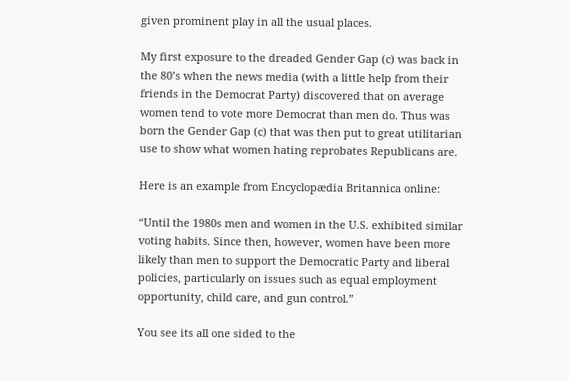given prominent play in all the usual places.

My first exposure to the dreaded Gender Gap (c) was back in the 80’s when the news media (with a little help from their friends in the Democrat Party) discovered that on average women tend to vote more Democrat than men do. Thus was born the Gender Gap (c) that was then put to great utilitarian use to show what women hating reprobates Republicans are.

Here is an example from Encyclopædia Britannica online:

“Until the 1980s men and women in the U.S. exhibited similar voting habits. Since then, however, women have been more likely than men to support the Democratic Party and liberal policies, particularly on issues such as equal employment opportunity, child care, and gun control.”

You see its all one sided to the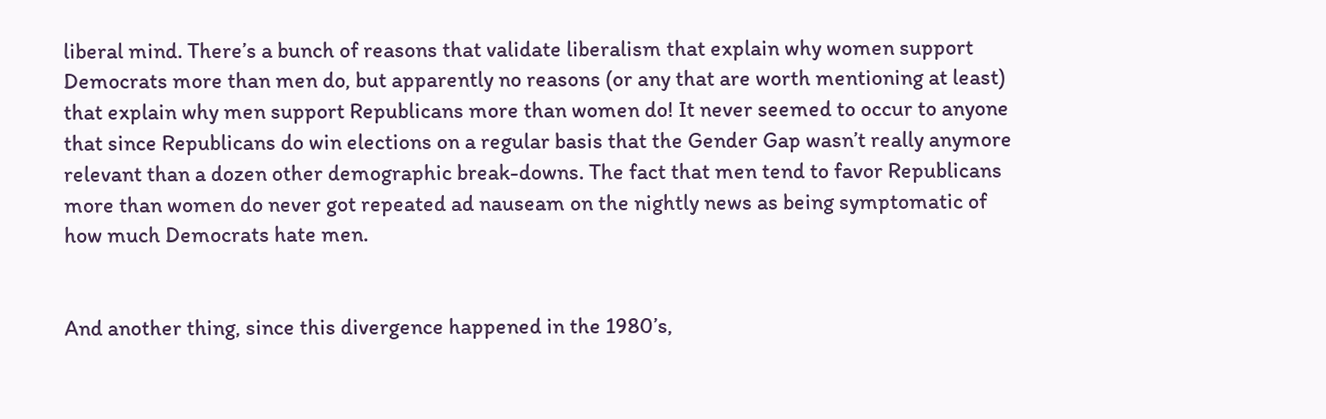liberal mind. There’s a bunch of reasons that validate liberalism that explain why women support Democrats more than men do, but apparently no reasons (or any that are worth mentioning at least) that explain why men support Republicans more than women do! It never seemed to occur to anyone that since Republicans do win elections on a regular basis that the Gender Gap wasn’t really anymore relevant than a dozen other demographic break-downs. The fact that men tend to favor Republicans more than women do never got repeated ad nauseam on the nightly news as being symptomatic of how much Democrats hate men.


And another thing, since this divergence happened in the 1980’s,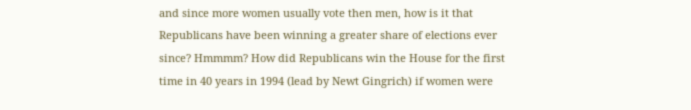and since more women usually vote then men, how is it that Republicans have been winning a greater share of elections ever since? Hmmmm? How did Republicans win the House for the first time in 40 years in 1994 (lead by Newt Gingrich) if women were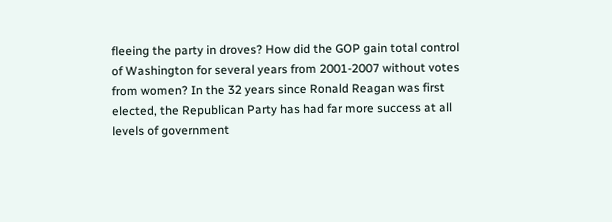fleeing the party in droves? How did the GOP gain total control of Washington for several years from 2001-2007 without votes from women? In the 32 years since Ronald Reagan was first elected, the Republican Party has had far more success at all levels of government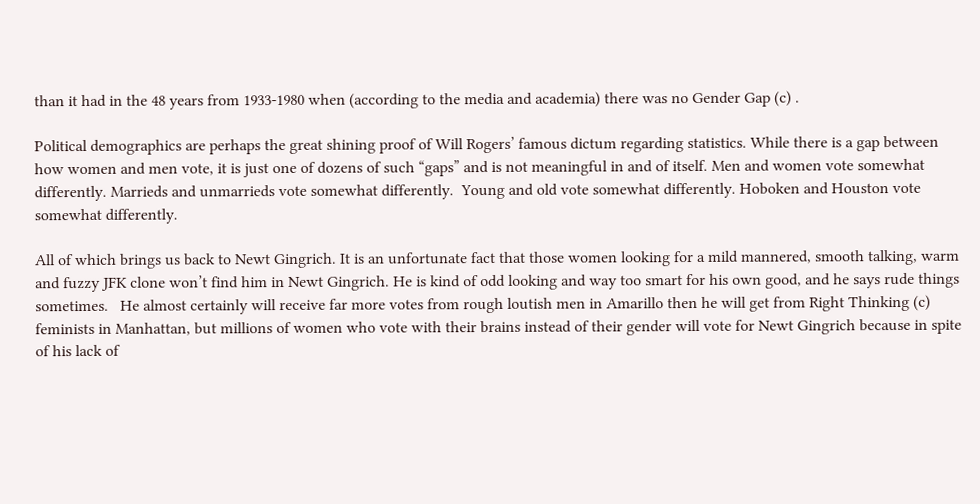than it had in the 48 years from 1933-1980 when (according to the media and academia) there was no Gender Gap (c) .

Political demographics are perhaps the great shining proof of Will Rogers’ famous dictum regarding statistics. While there is a gap between how women and men vote, it is just one of dozens of such “gaps” and is not meaningful in and of itself. Men and women vote somewhat differently. Marrieds and unmarrieds vote somewhat differently.  Young and old vote somewhat differently. Hoboken and Houston vote somewhat differently.

All of which brings us back to Newt Gingrich. It is an unfortunate fact that those women looking for a mild mannered, smooth talking, warm and fuzzy JFK clone won’t find him in Newt Gingrich. He is kind of odd looking and way too smart for his own good, and he says rude things sometimes.   He almost certainly will receive far more votes from rough loutish men in Amarillo then he will get from Right Thinking (c) feminists in Manhattan, but millions of women who vote with their brains instead of their gender will vote for Newt Gingrich because in spite of his lack of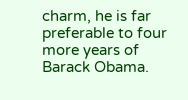charm, he is far preferable to four more years of Barack Obama.